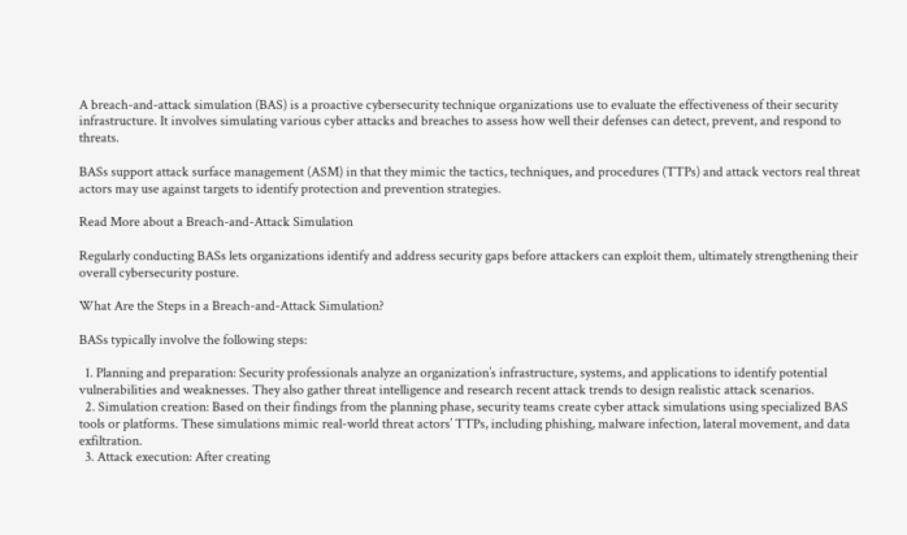A breach-and-attack simulation (BAS) is a proactive cybersecurity technique organizations use to evaluate the effectiveness of their security infrastructure. It involves simulating various cyber attacks and breaches to assess how well their defenses can detect, prevent, and respond to threats.

BASs support attack surface management (ASM) in that they mimic the tactics, techniques, and procedures (TTPs) and attack vectors real threat actors may use against targets to identify protection and prevention strategies.

Read More about a Breach-and-Attack Simulation

Regularly conducting BASs lets organizations identify and address security gaps before attackers can exploit them, ultimately strengthening their overall cybersecurity posture.

What Are the Steps in a Breach-and-Attack Simulation?

BASs typically involve the following steps:

  1. Planning and preparation: Security professionals analyze an organization’s infrastructure, systems, and applications to identify potential vulnerabilities and weaknesses. They also gather threat intelligence and research recent attack trends to design realistic attack scenarios.
  2. Simulation creation: Based on their findings from the planning phase, security teams create cyber attack simulations using specialized BAS tools or platforms. These simulations mimic real-world threat actors’ TTPs, including phishing, malware infection, lateral movement, and data exfiltration.
  3. Attack execution: After creating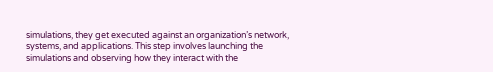simulations, they get executed against an organization’s network, systems, and applications. This step involves launching the simulations and observing how they interact with the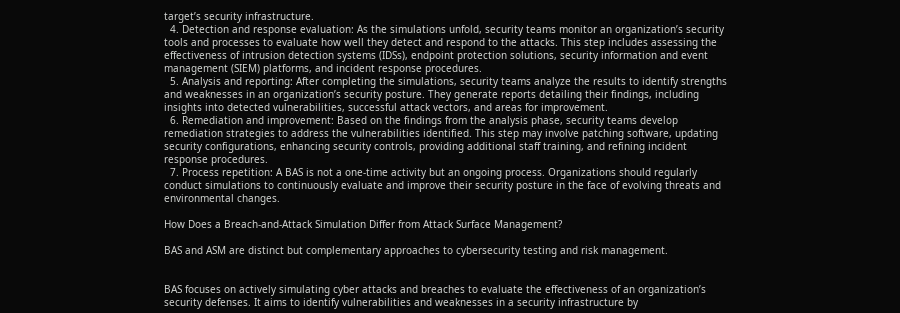target’s security infrastructure.
  4. Detection and response evaluation: As the simulations unfold, security teams monitor an organization’s security tools and processes to evaluate how well they detect and respond to the attacks. This step includes assessing the effectiveness of intrusion detection systems (IDSs), endpoint protection solutions, security information and event management (SIEM) platforms, and incident response procedures.
  5. Analysis and reporting: After completing the simulations, security teams analyze the results to identify strengths and weaknesses in an organization’s security posture. They generate reports detailing their findings, including insights into detected vulnerabilities, successful attack vectors, and areas for improvement.
  6. Remediation and improvement: Based on the findings from the analysis phase, security teams develop remediation strategies to address the vulnerabilities identified. This step may involve patching software, updating security configurations, enhancing security controls, providing additional staff training, and refining incident response procedures.
  7. Process repetition: A BAS is not a one-time activity but an ongoing process. Organizations should regularly conduct simulations to continuously evaluate and improve their security posture in the face of evolving threats and environmental changes.

How Does a Breach-and-Attack Simulation Differ from Attack Surface Management?

BAS and ASM are distinct but complementary approaches to cybersecurity testing and risk management.


BAS focuses on actively simulating cyber attacks and breaches to evaluate the effectiveness of an organization’s security defenses. It aims to identify vulnerabilities and weaknesses in a security infrastructure by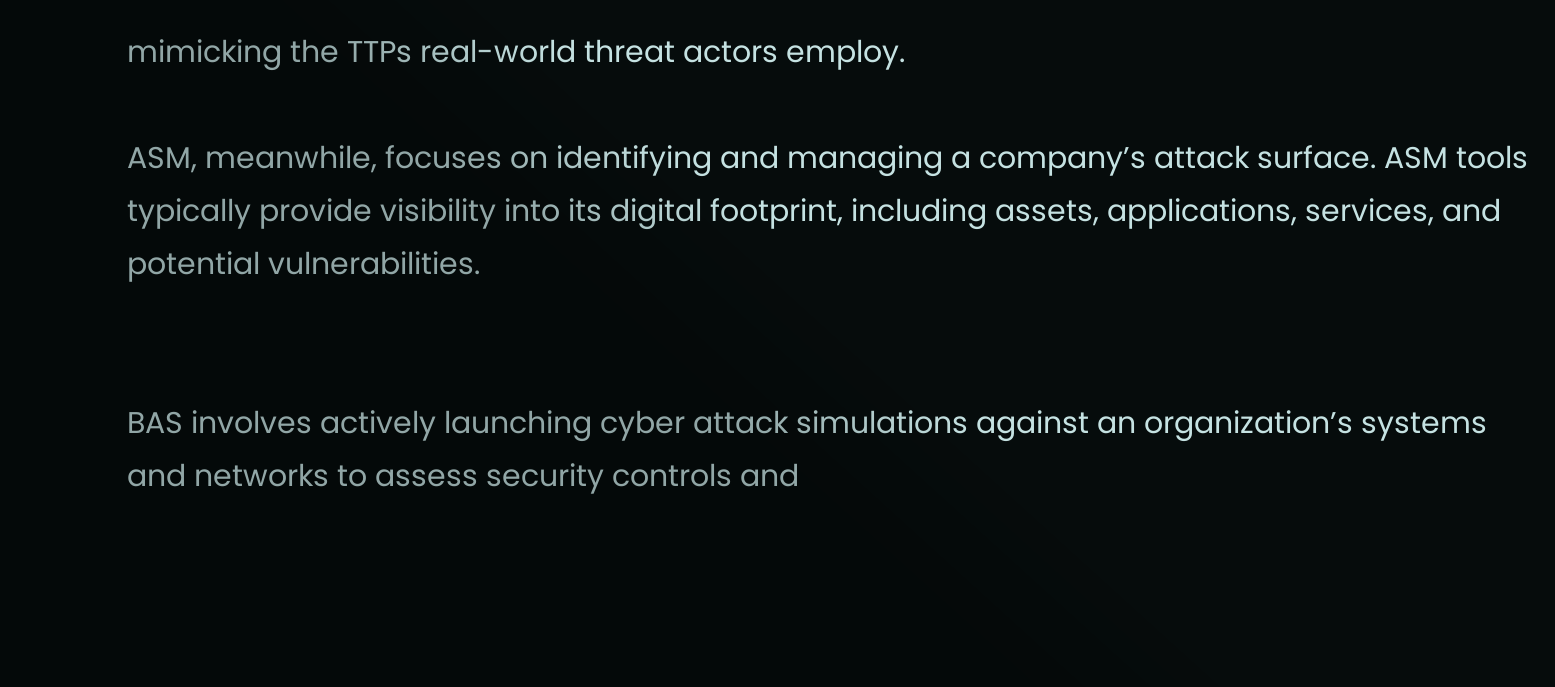mimicking the TTPs real-world threat actors employ.

ASM, meanwhile, focuses on identifying and managing a company’s attack surface. ASM tools typically provide visibility into its digital footprint, including assets, applications, services, and potential vulnerabilities.


BAS involves actively launching cyber attack simulations against an organization’s systems and networks to assess security controls and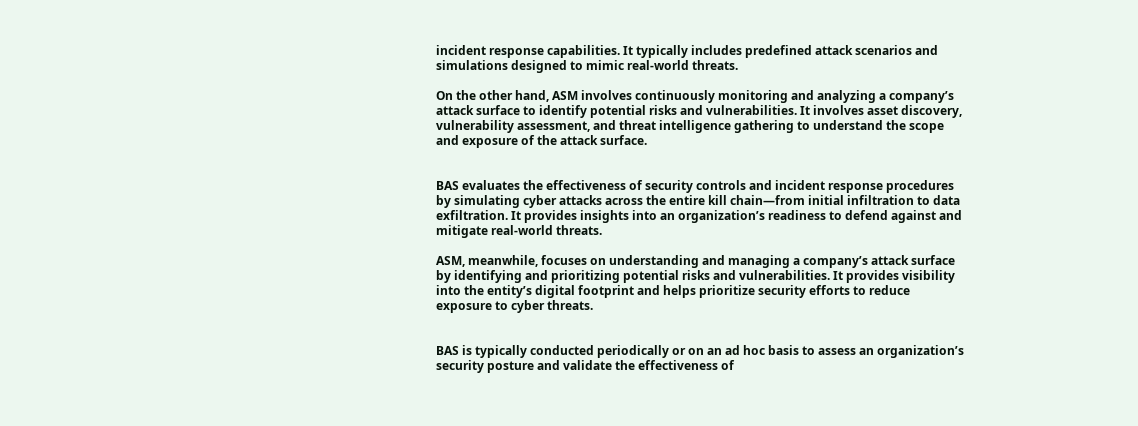incident response capabilities. It typically includes predefined attack scenarios and simulations designed to mimic real-world threats.

On the other hand, ASM involves continuously monitoring and analyzing a company’s attack surface to identify potential risks and vulnerabilities. It involves asset discovery, vulnerability assessment, and threat intelligence gathering to understand the scope and exposure of the attack surface.


BAS evaluates the effectiveness of security controls and incident response procedures by simulating cyber attacks across the entire kill chain—from initial infiltration to data exfiltration. It provides insights into an organization’s readiness to defend against and mitigate real-world threats.

ASM, meanwhile, focuses on understanding and managing a company’s attack surface by identifying and prioritizing potential risks and vulnerabilities. It provides visibility into the entity’s digital footprint and helps prioritize security efforts to reduce exposure to cyber threats.


BAS is typically conducted periodically or on an ad hoc basis to assess an organization’s security posture and validate the effectiveness of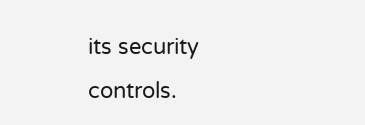its security controls.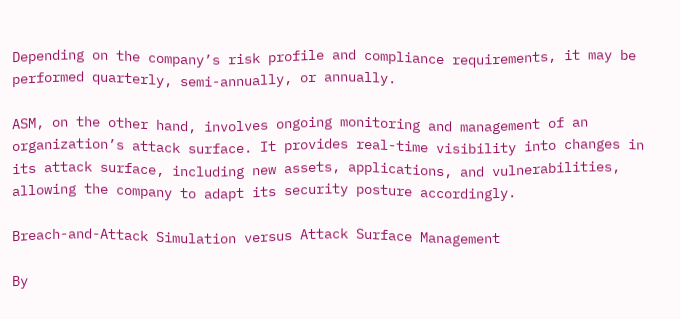Depending on the company’s risk profile and compliance requirements, it may be performed quarterly, semi-annually, or annually.

ASM, on the other hand, involves ongoing monitoring and management of an organization’s attack surface. It provides real-time visibility into changes in its attack surface, including new assets, applications, and vulnerabilities, allowing the company to adapt its security posture accordingly.

Breach-and-Attack Simulation versus Attack Surface Management

By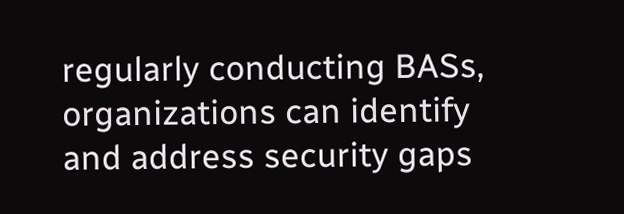regularly conducting BASs, organizations can identify and address security gaps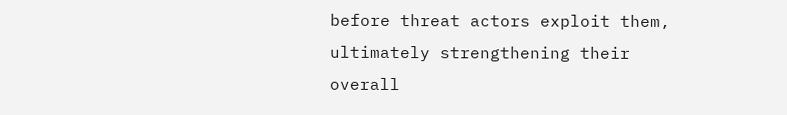before threat actors exploit them, ultimately strengthening their overall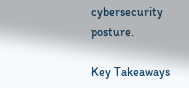cybersecurity posture.

Key Takeaways